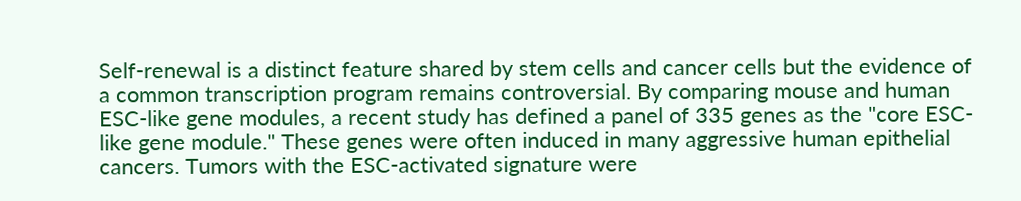Self-renewal is a distinct feature shared by stem cells and cancer cells but the evidence of a common transcription program remains controversial. By comparing mouse and human ESC-like gene modules, a recent study has defined a panel of 335 genes as the "core ESC-like gene module." These genes were often induced in many aggressive human epithelial cancers. Tumors with the ESC-activated signature were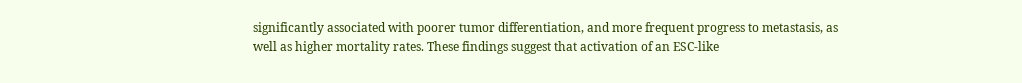significantly associated with poorer tumor differentiation, and more frequent progress to metastasis, as well as higher mortality rates. These findings suggest that activation of an ESC-like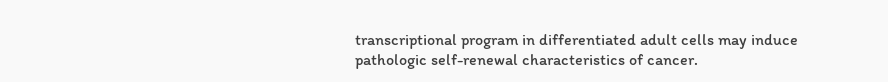transcriptional program in differentiated adult cells may induce pathologic self-renewal characteristics of cancer.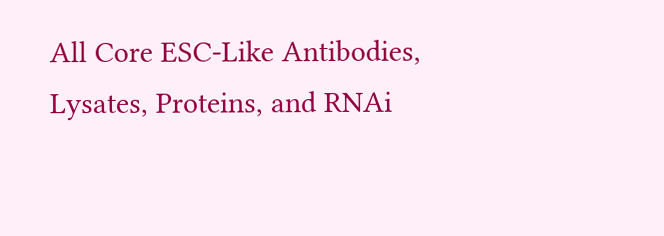All Core ESC-Like Antibodies, Lysates, Proteins, and RNAi